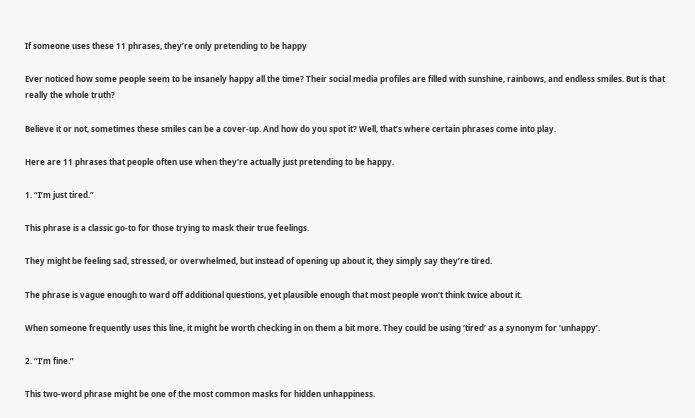If someone uses these 11 phrases, they’re only pretending to be happy

Ever noticed how some people seem to be insanely happy all the time? Their social media profiles are filled with sunshine, rainbows, and endless smiles. But is that really the whole truth?

Believe it or not, sometimes these smiles can be a cover-up. And how do you spot it? Well, that’s where certain phrases come into play.

Here are 11 phrases that people often use when they’re actually just pretending to be happy.

1. “I’m just tired.”

This phrase is a classic go-to for those trying to mask their true feelings.

They might be feeling sad, stressed, or overwhelmed, but instead of opening up about it, they simply say they’re tired.

The phrase is vague enough to ward off additional questions, yet plausible enough that most people won’t think twice about it.

When someone frequently uses this line, it might be worth checking in on them a bit more. They could be using ‘tired’ as a synonym for ‘unhappy’.

2. “I’m fine.”

This two-word phrase might be one of the most common masks for hidden unhappiness.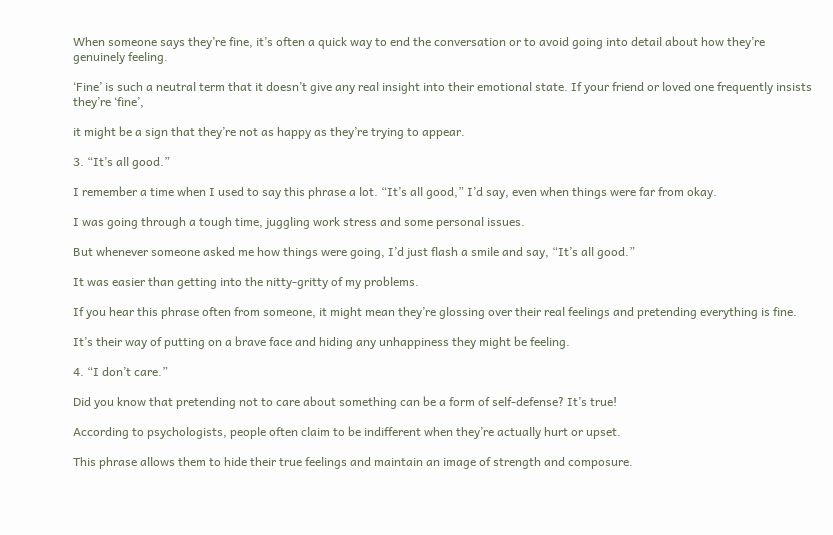When someone says they’re fine, it’s often a quick way to end the conversation or to avoid going into detail about how they’re genuinely feeling.

‘Fine’ is such a neutral term that it doesn’t give any real insight into their emotional state. If your friend or loved one frequently insists they’re ‘fine’,

it might be a sign that they’re not as happy as they’re trying to appear.

3. “It’s all good.”

I remember a time when I used to say this phrase a lot. “It’s all good,” I’d say, even when things were far from okay.

I was going through a tough time, juggling work stress and some personal issues.

But whenever someone asked me how things were going, I’d just flash a smile and say, “It’s all good.”

It was easier than getting into the nitty-gritty of my problems.

If you hear this phrase often from someone, it might mean they’re glossing over their real feelings and pretending everything is fine.

It’s their way of putting on a brave face and hiding any unhappiness they might be feeling.

4. “I don’t care.”

Did you know that pretending not to care about something can be a form of self-defense? It’s true!

According to psychologists, people often claim to be indifferent when they’re actually hurt or upset.

This phrase allows them to hide their true feelings and maintain an image of strength and composure.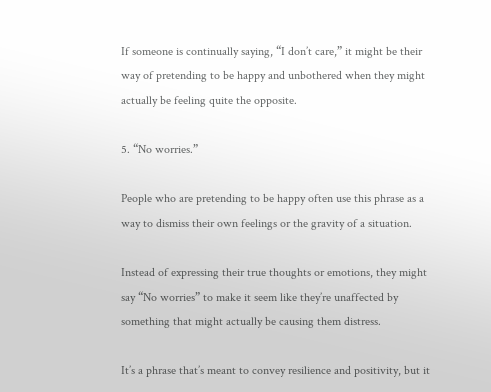If someone is continually saying, “I don’t care,” it might be their way of pretending to be happy and unbothered when they might actually be feeling quite the opposite.

5. “No worries.”

People who are pretending to be happy often use this phrase as a way to dismiss their own feelings or the gravity of a situation.

Instead of expressing their true thoughts or emotions, they might say “No worries” to make it seem like they’re unaffected by something that might actually be causing them distress.

It’s a phrase that’s meant to convey resilience and positivity, but it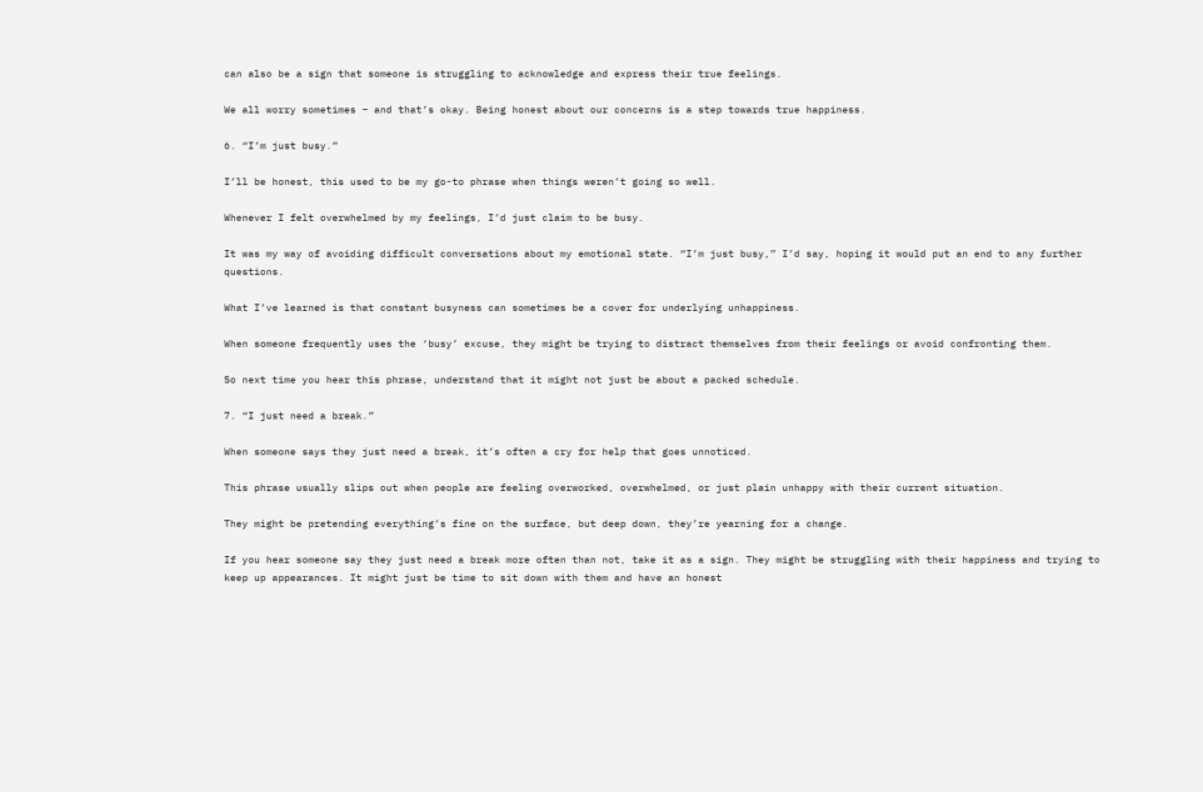can also be a sign that someone is struggling to acknowledge and express their true feelings.

We all worry sometimes – and that’s okay. Being honest about our concerns is a step towards true happiness.

6. “I’m just busy.”

I’ll be honest, this used to be my go-to phrase when things weren’t going so well.

Whenever I felt overwhelmed by my feelings, I’d just claim to be busy.

It was my way of avoiding difficult conversations about my emotional state. “I’m just busy,” I’d say, hoping it would put an end to any further questions.

What I’ve learned is that constant busyness can sometimes be a cover for underlying unhappiness.

When someone frequently uses the ‘busy’ excuse, they might be trying to distract themselves from their feelings or avoid confronting them.

So next time you hear this phrase, understand that it might not just be about a packed schedule.

7. “I just need a break.”

When someone says they just need a break, it’s often a cry for help that goes unnoticed.

This phrase usually slips out when people are feeling overworked, overwhelmed, or just plain unhappy with their current situation.

They might be pretending everything’s fine on the surface, but deep down, they’re yearning for a change.

If you hear someone say they just need a break more often than not, take it as a sign. They might be struggling with their happiness and trying to keep up appearances. It might just be time to sit down with them and have an honest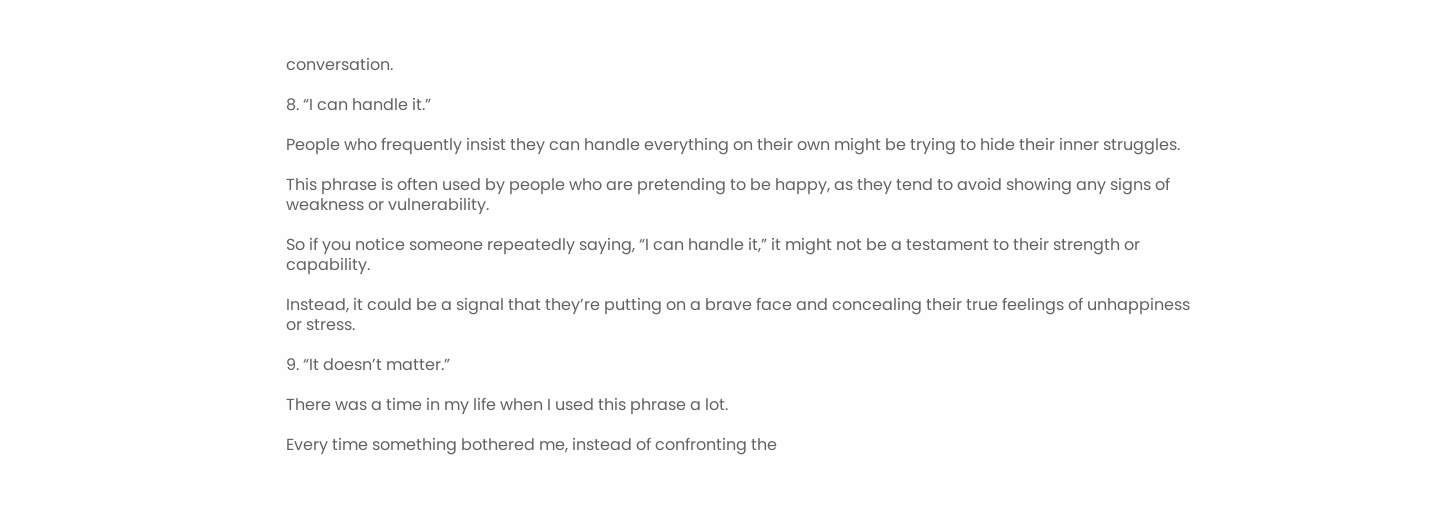conversation.

8. “I can handle it.”

People who frequently insist they can handle everything on their own might be trying to hide their inner struggles.

This phrase is often used by people who are pretending to be happy, as they tend to avoid showing any signs of weakness or vulnerability.

So if you notice someone repeatedly saying, “I can handle it,” it might not be a testament to their strength or capability.

Instead, it could be a signal that they’re putting on a brave face and concealing their true feelings of unhappiness or stress.

9. “It doesn’t matter.”

There was a time in my life when I used this phrase a lot.

Every time something bothered me, instead of confronting the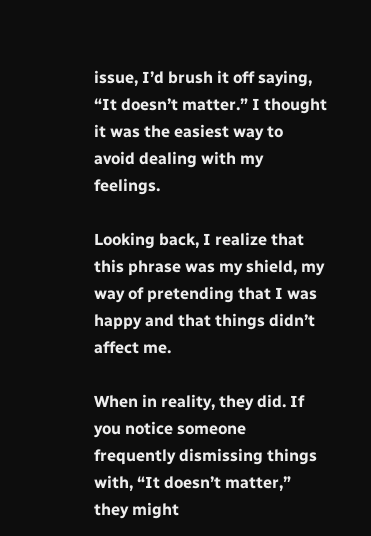issue, I’d brush it off saying, “It doesn’t matter.” I thought it was the easiest way to avoid dealing with my feelings.

Looking back, I realize that this phrase was my shield, my way of pretending that I was happy and that things didn’t affect me.

When in reality, they did. If you notice someone frequently dismissing things with, “It doesn’t matter,” they might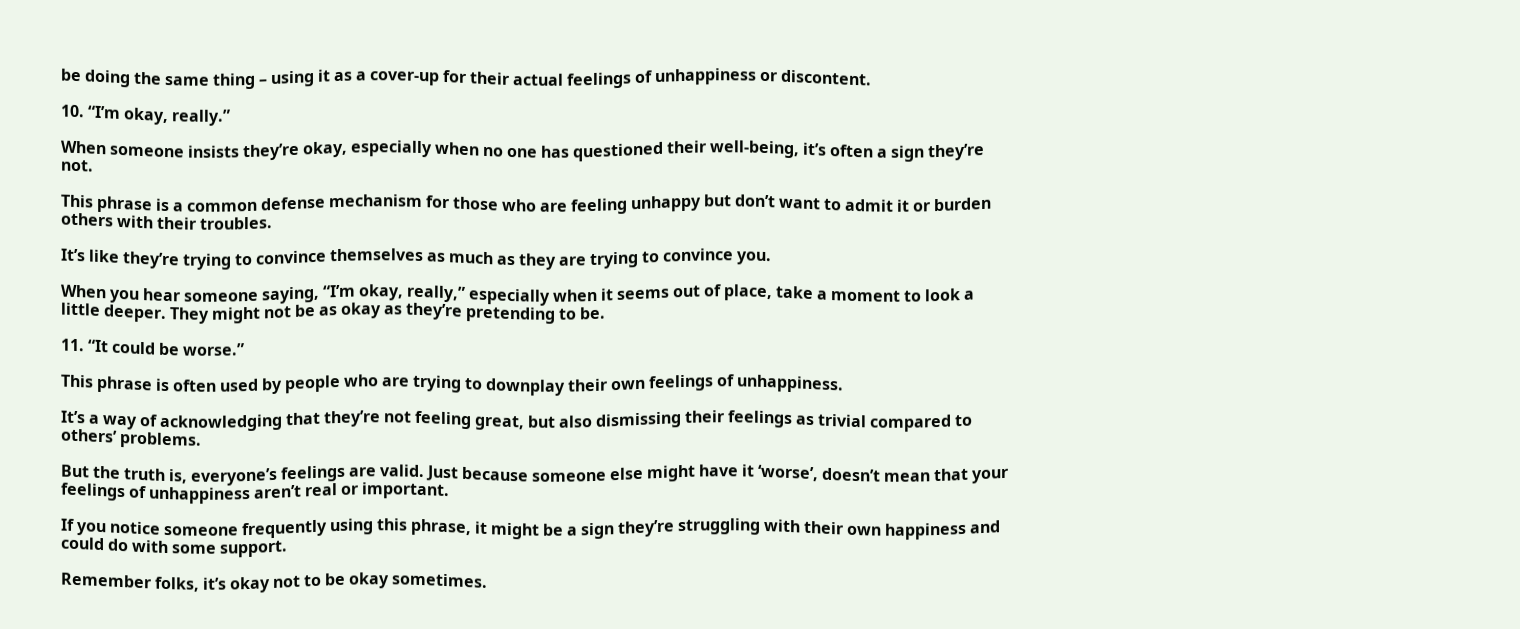be doing the same thing – using it as a cover-up for their actual feelings of unhappiness or discontent.

10. “I’m okay, really.”

When someone insists they’re okay, especially when no one has questioned their well-being, it’s often a sign they’re not.

This phrase is a common defense mechanism for those who are feeling unhappy but don’t want to admit it or burden others with their troubles.

It’s like they’re trying to convince themselves as much as they are trying to convince you.

When you hear someone saying, “I’m okay, really,” especially when it seems out of place, take a moment to look a little deeper. They might not be as okay as they’re pretending to be.

11. “It could be worse.”

This phrase is often used by people who are trying to downplay their own feelings of unhappiness.

It’s a way of acknowledging that they’re not feeling great, but also dismissing their feelings as trivial compared to others’ problems.

But the truth is, everyone’s feelings are valid. Just because someone else might have it ‘worse’, doesn’t mean that your feelings of unhappiness aren’t real or important.

If you notice someone frequently using this phrase, it might be a sign they’re struggling with their own happiness and could do with some support.

Remember folks, it’s okay not to be okay sometimes.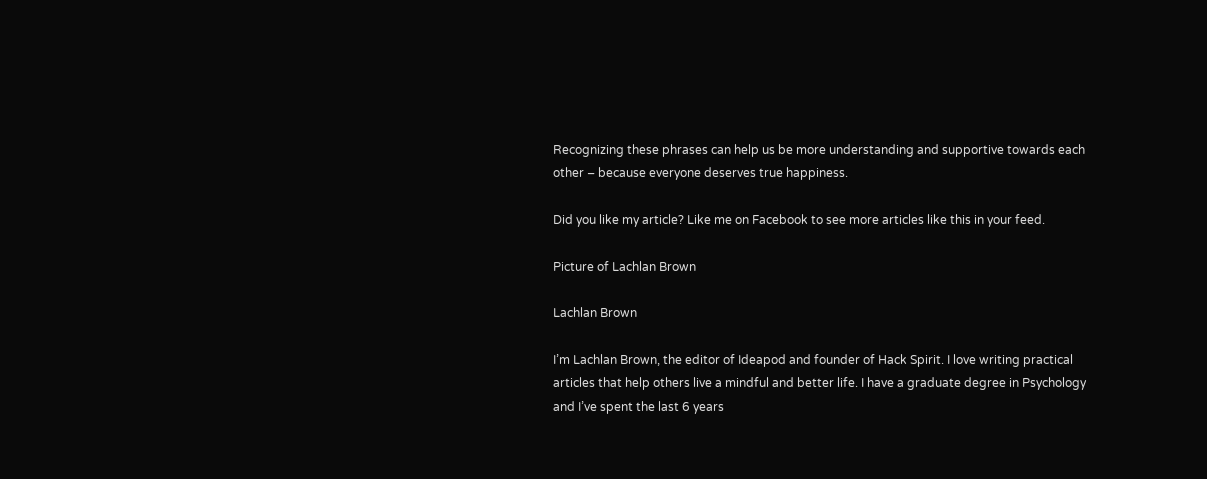Recognizing these phrases can help us be more understanding and supportive towards each other – because everyone deserves true happiness.

Did you like my article? Like me on Facebook to see more articles like this in your feed.

Picture of Lachlan Brown

Lachlan Brown

I’m Lachlan Brown, the editor of Ideapod and founder of Hack Spirit. I love writing practical articles that help others live a mindful and better life. I have a graduate degree in Psychology and I’ve spent the last 6 years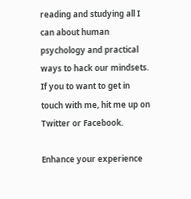reading and studying all I can about human psychology and practical ways to hack our mindsets. If you to want to get in touch with me, hit me up on Twitter or Facebook.

Enhance your experience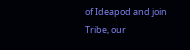of Ideapod and join Tribe, our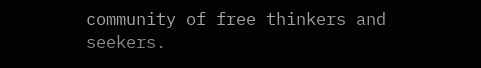community of free thinkers and seekers.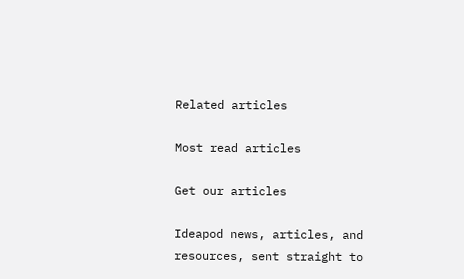Related articles

Most read articles

Get our articles

Ideapod news, articles, and resources, sent straight to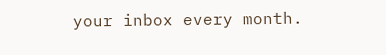your inbox every month.